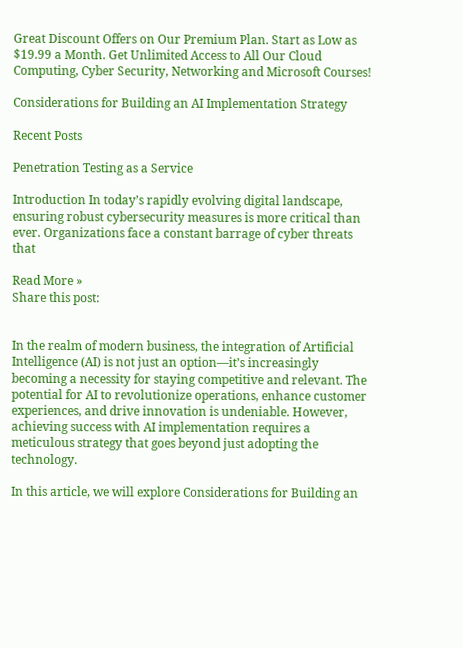Great Discount Offers on Our Premium Plan. Start as Low as $19.99 a Month. Get Unlimited Access to All Our Cloud Computing, Cyber Security, Networking and Microsoft Courses!

Considerations for Building an AI Implementation Strategy

Recent Posts

Penetration Testing as a Service

Introduction In today’s rapidly evolving digital landscape, ensuring robust cybersecurity measures is more critical than ever. Organizations face a constant barrage of cyber threats that

Read More »
Share this post:


In the realm of modern business, the integration of Artificial Intelligence (AI) is not just an option—it’s increasingly becoming a necessity for staying competitive and relevant. The potential for AI to revolutionize operations, enhance customer experiences, and drive innovation is undeniable. However, achieving success with AI implementation requires a meticulous strategy that goes beyond just adopting the technology.

In this article, we will explore Considerations for Building an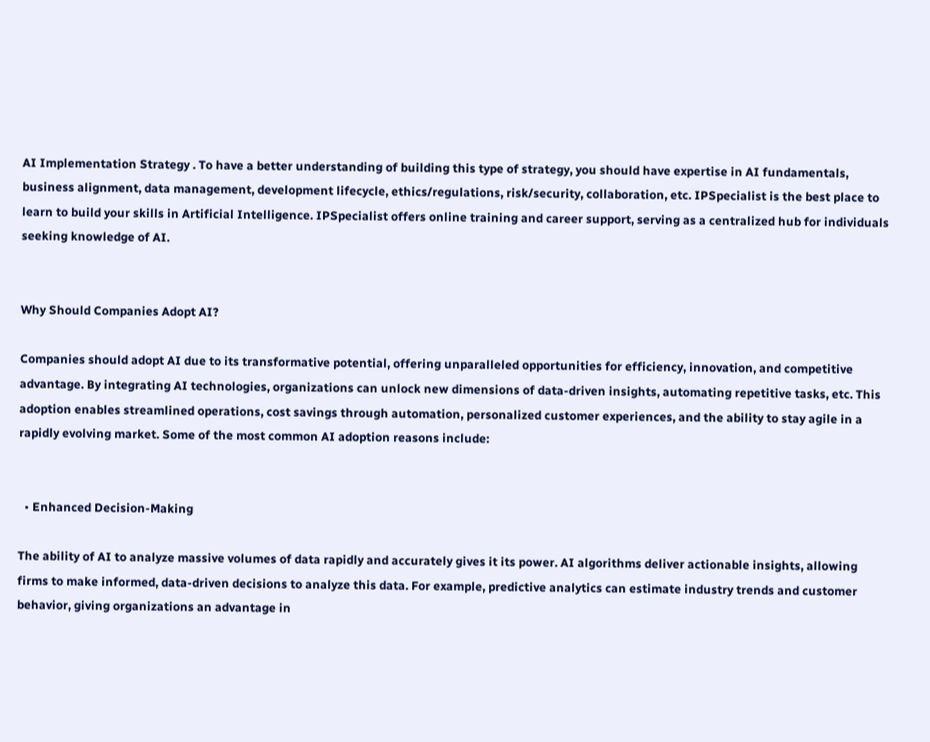AI Implementation Strategy . To have a better understanding of building this type of strategy, you should have expertise in AI fundamentals, business alignment, data management, development lifecycle, ethics/regulations, risk/security, collaboration, etc. IPSpecialist is the best place to learn to build your skills in Artificial Intelligence. IPSpecialist offers online training and career support, serving as a centralized hub for individuals seeking knowledge of AI.


Why Should Companies Adopt AI?

Companies should adopt AI due to its transformative potential, offering unparalleled opportunities for efficiency, innovation, and competitive advantage. By integrating AI technologies, organizations can unlock new dimensions of data-driven insights, automating repetitive tasks, etc. This adoption enables streamlined operations, cost savings through automation, personalized customer experiences, and the ability to stay agile in a rapidly evolving market. Some of the most common AI adoption reasons include:


  • Enhanced Decision-Making

The ability of AI to analyze massive volumes of data rapidly and accurately gives it its power. AI algorithms deliver actionable insights, allowing firms to make informed, data-driven decisions to analyze this data. For example, predictive analytics can estimate industry trends and customer behavior, giving organizations an advantage in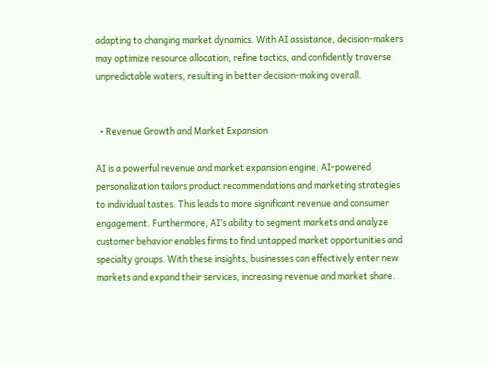adapting to changing market dynamics. With AI assistance, decision-makers may optimize resource allocation, refine tactics, and confidently traverse unpredictable waters, resulting in better decision-making overall.


  • Revenue Growth and Market Expansion

AI is a powerful revenue and market expansion engine. AI-powered personalization tailors product recommendations and marketing strategies to individual tastes. This leads to more significant revenue and consumer engagement. Furthermore, AI’s ability to segment markets and analyze customer behavior enables firms to find untapped market opportunities and specialty groups. With these insights, businesses can effectively enter new markets and expand their services, increasing revenue and market share.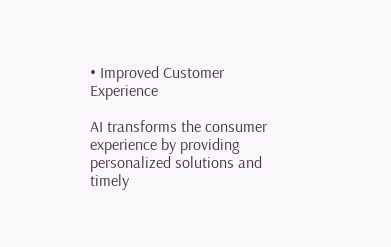• Improved Customer Experience

AI transforms the consumer experience by providing personalized solutions and timely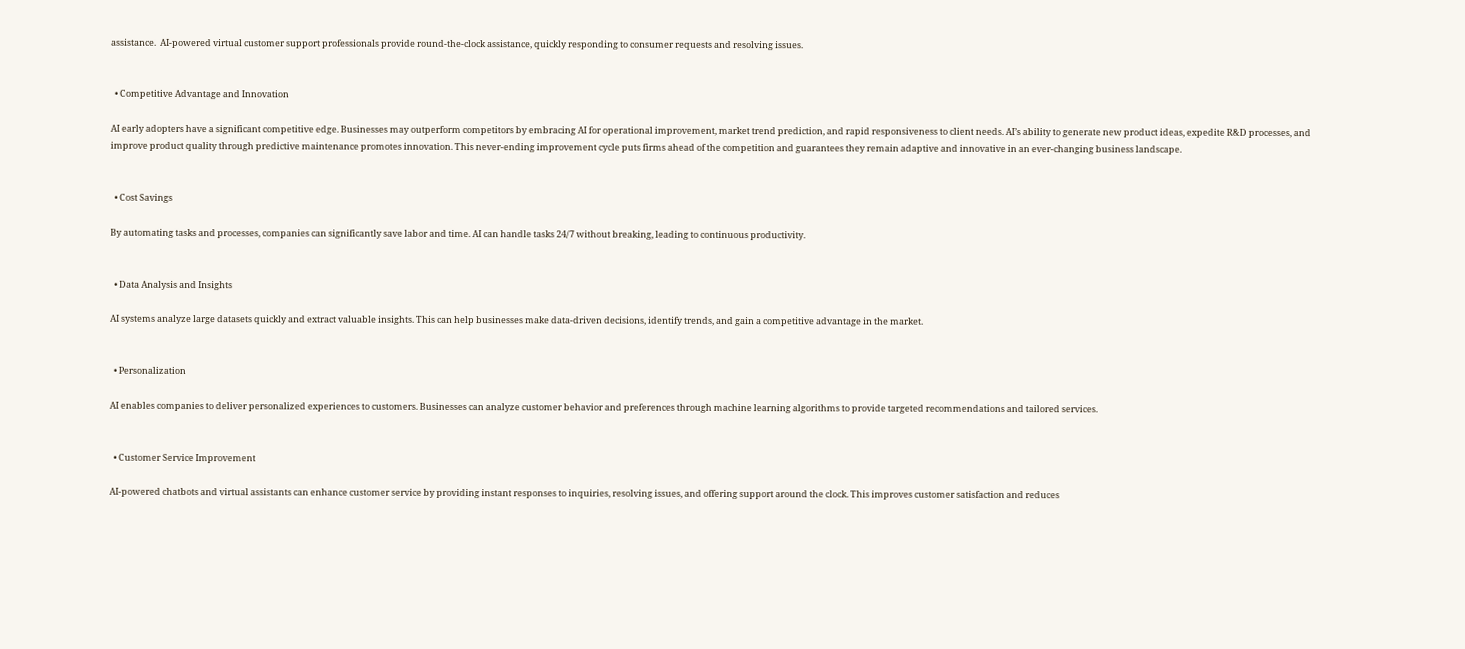assistance.  AI-powered virtual customer support professionals provide round-the-clock assistance, quickly responding to consumer requests and resolving issues.


  • Competitive Advantage and Innovation

AI early adopters have a significant competitive edge. Businesses may outperform competitors by embracing AI for operational improvement, market trend prediction, and rapid responsiveness to client needs. AI’s ability to generate new product ideas, expedite R&D processes, and improve product quality through predictive maintenance promotes innovation. This never-ending improvement cycle puts firms ahead of the competition and guarantees they remain adaptive and innovative in an ever-changing business landscape.


  • Cost Savings

By automating tasks and processes, companies can significantly save labor and time. AI can handle tasks 24/7 without breaking, leading to continuous productivity.


  • Data Analysis and Insights

AI systems analyze large datasets quickly and extract valuable insights. This can help businesses make data-driven decisions, identify trends, and gain a competitive advantage in the market.


  • Personalization

AI enables companies to deliver personalized experiences to customers. Businesses can analyze customer behavior and preferences through machine learning algorithms to provide targeted recommendations and tailored services.


  • Customer Service Improvement

AI-powered chatbots and virtual assistants can enhance customer service by providing instant responses to inquiries, resolving issues, and offering support around the clock. This improves customer satisfaction and reduces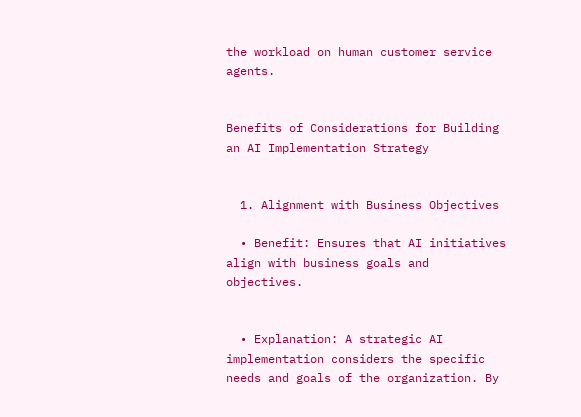the workload on human customer service agents.


Benefits of Considerations for Building an AI Implementation Strategy


  1. Alignment with Business Objectives

  • Benefit: Ensures that AI initiatives align with business goals and objectives.


  • Explanation: A strategic AI implementation considers the specific needs and goals of the organization. By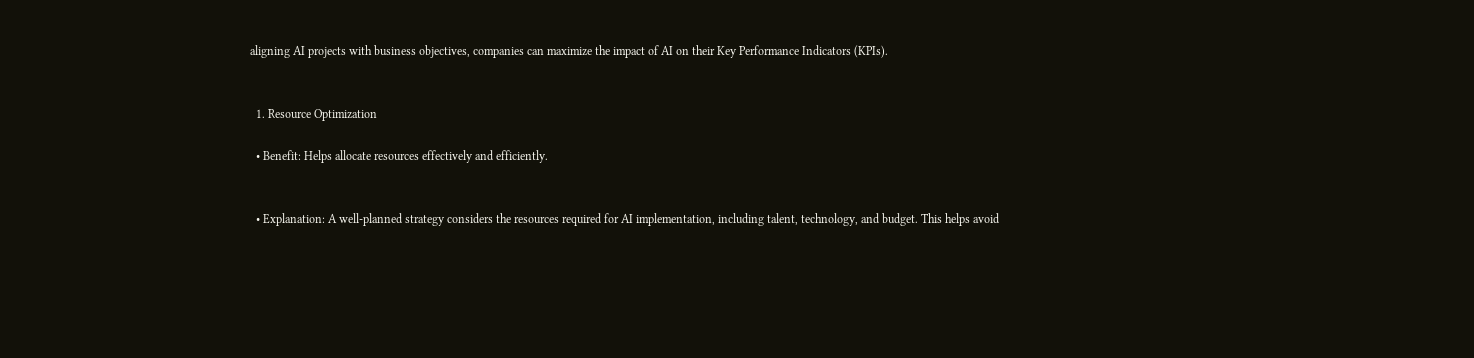aligning AI projects with business objectives, companies can maximize the impact of AI on their Key Performance Indicators (KPIs).


  1. Resource Optimization

  • Benefit: Helps allocate resources effectively and efficiently.


  • Explanation: A well-planned strategy considers the resources required for AI implementation, including talent, technology, and budget. This helps avoid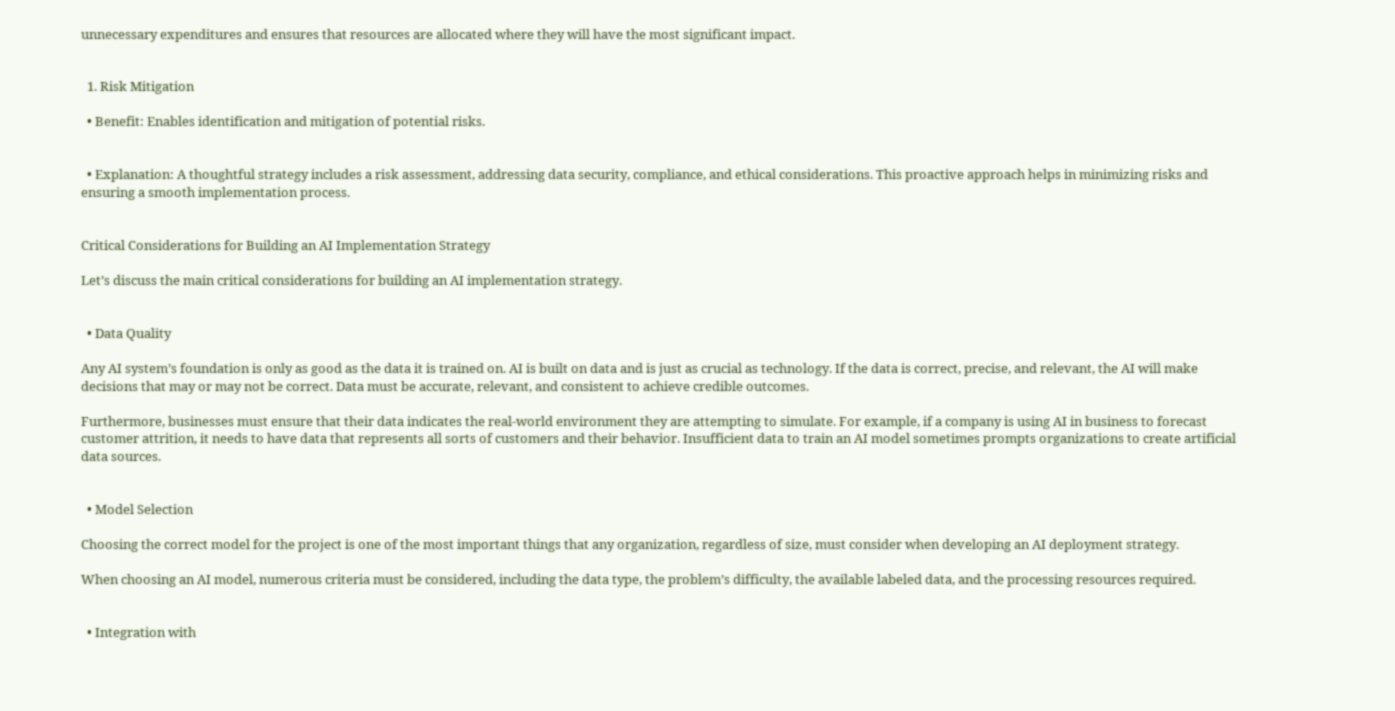unnecessary expenditures and ensures that resources are allocated where they will have the most significant impact.


  1. Risk Mitigation

  • Benefit: Enables identification and mitigation of potential risks.


  • Explanation: A thoughtful strategy includes a risk assessment, addressing data security, compliance, and ethical considerations. This proactive approach helps in minimizing risks and ensuring a smooth implementation process.


Critical Considerations for Building an AI Implementation Strategy

Let’s discuss the main critical considerations for building an AI implementation strategy.


  • Data Quality

Any AI system’s foundation is only as good as the data it is trained on. AI is built on data and is just as crucial as technology. If the data is correct, precise, and relevant, the AI will make decisions that may or may not be correct. Data must be accurate, relevant, and consistent to achieve credible outcomes.

Furthermore, businesses must ensure that their data indicates the real-world environment they are attempting to simulate. For example, if a company is using AI in business to forecast customer attrition, it needs to have data that represents all sorts of customers and their behavior. Insufficient data to train an AI model sometimes prompts organizations to create artificial data sources.


  • Model Selection

Choosing the correct model for the project is one of the most important things that any organization, regardless of size, must consider when developing an AI deployment strategy.

When choosing an AI model, numerous criteria must be considered, including the data type, the problem’s difficulty, the available labeled data, and the processing resources required.


  • Integration with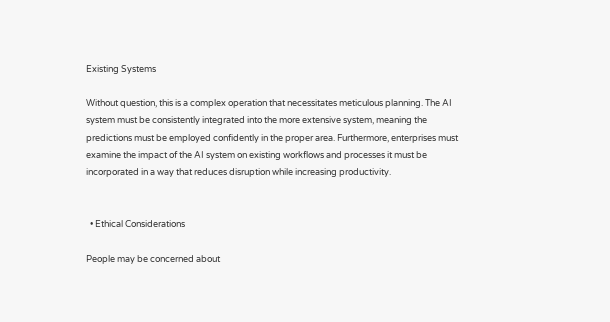Existing Systems

Without question, this is a complex operation that necessitates meticulous planning. The AI system must be consistently integrated into the more extensive system, meaning the predictions must be employed confidently in the proper area. Furthermore, enterprises must examine the impact of the AI system on existing workflows and processes it must be incorporated in a way that reduces disruption while increasing productivity.


  • Ethical Considerations

People may be concerned about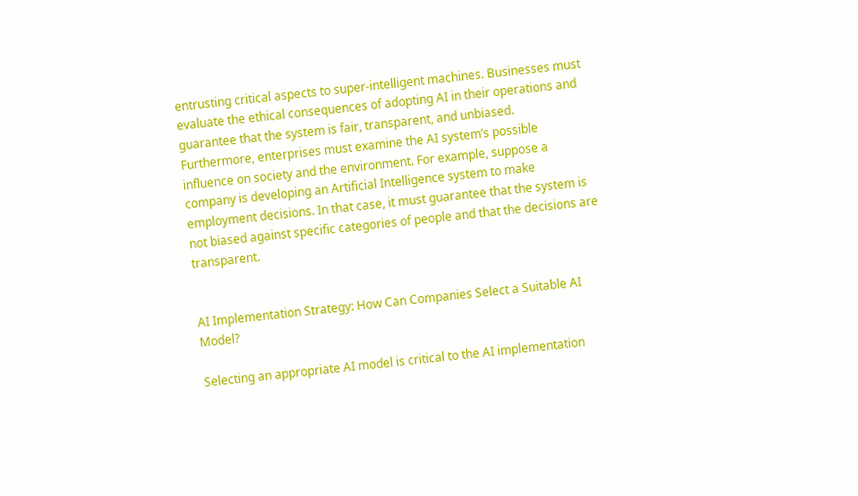entrusting critical aspects to super-intelligent machines. Businesses must evaluate the ethical consequences of adopting AI in their operations and guarantee that the system is fair, transparent, and unbiased. Furthermore, enterprises must examine the AI system’s possible influence on society and the environment. For example, suppose a company is developing an Artificial Intelligence system to make employment decisions. In that case, it must guarantee that the system is not biased against specific categories of people and that the decisions are transparent.


AI Implementation Strategy: How Can Companies Select a Suitable AI Model?

Selecting an appropriate AI model is critical to the AI implementation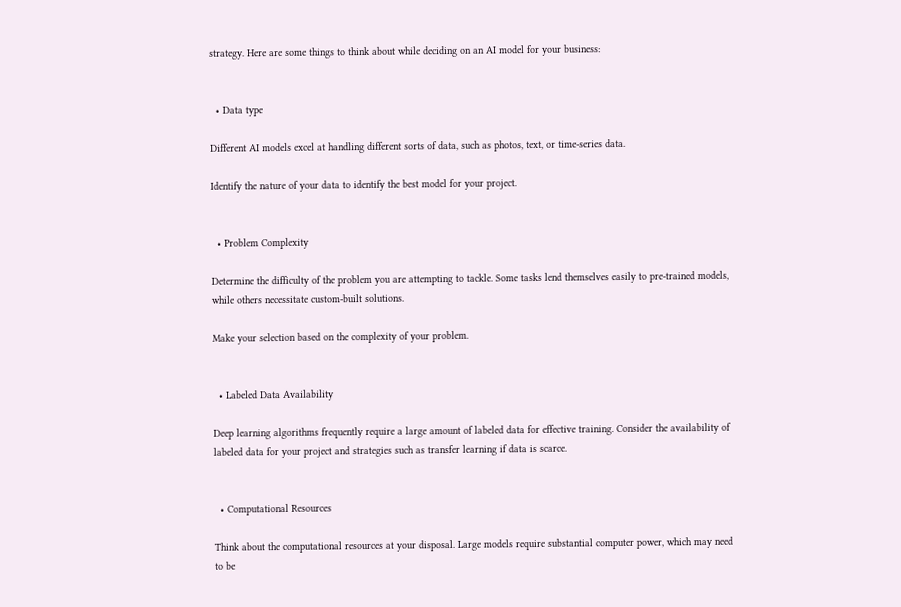strategy. Here are some things to think about while deciding on an AI model for your business:


  • Data type

Different AI models excel at handling different sorts of data, such as photos, text, or time-series data.

Identify the nature of your data to identify the best model for your project.


  • Problem Complexity

Determine the difficulty of the problem you are attempting to tackle. Some tasks lend themselves easily to pre-trained models, while others necessitate custom-built solutions.

Make your selection based on the complexity of your problem.


  • Labeled Data Availability

Deep learning algorithms frequently require a large amount of labeled data for effective training. Consider the availability of labeled data for your project and strategies such as transfer learning if data is scarce.


  • Computational Resources

Think about the computational resources at your disposal. Large models require substantial computer power, which may need to be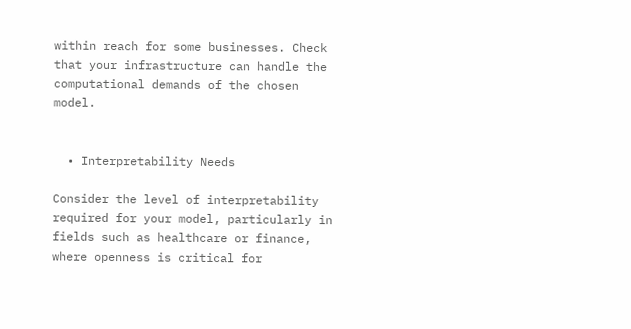within reach for some businesses. Check that your infrastructure can handle the computational demands of the chosen model.


  • Interpretability Needs

Consider the level of interpretability required for your model, particularly in fields such as healthcare or finance, where openness is critical for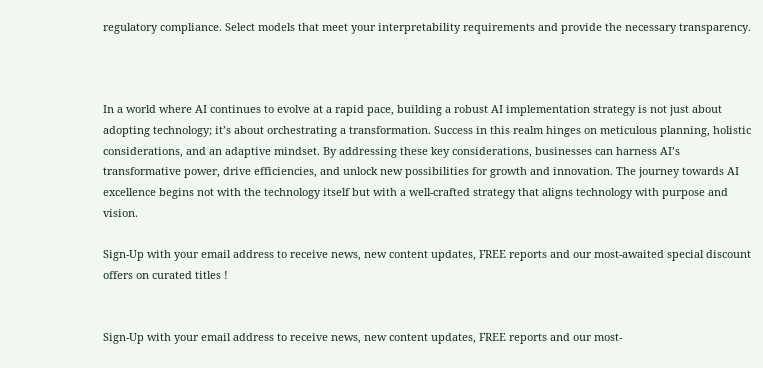regulatory compliance. Select models that meet your interpretability requirements and provide the necessary transparency.



In a world where AI continues to evolve at a rapid pace, building a robust AI implementation strategy is not just about adopting technology; it’s about orchestrating a transformation. Success in this realm hinges on meticulous planning, holistic considerations, and an adaptive mindset. By addressing these key considerations, businesses can harness AI’s transformative power, drive efficiencies, and unlock new possibilities for growth and innovation. The journey towards AI excellence begins not with the technology itself but with a well-crafted strategy that aligns technology with purpose and vision.

Sign-Up with your email address to receive news, new content updates, FREE reports and our most-awaited special discount offers on curated titles !


Sign-Up with your email address to receive news, new content updates, FREE reports and our most-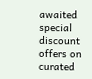awaited special discount offers on curated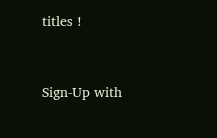titles !


Sign-Up with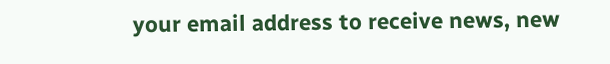your email address to receive news, new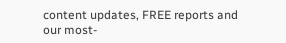content updates, FREE reports and our most-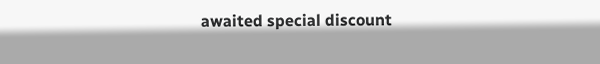awaited special discount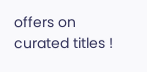offers on curated titles !